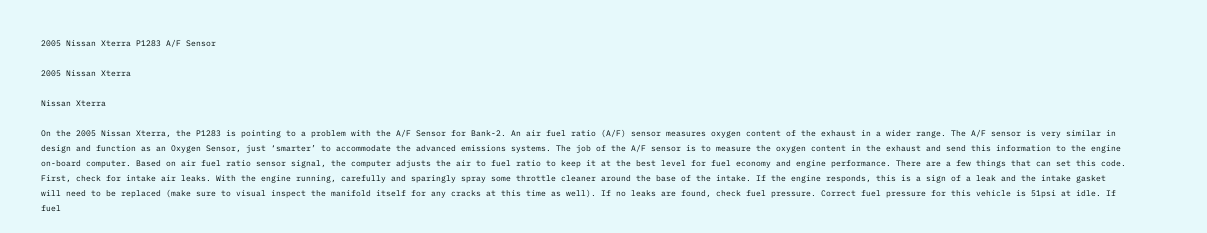2005 Nissan Xterra P1283 A/F Sensor

2005 Nissan Xterra

Nissan Xterra

On the 2005 Nissan Xterra, the P1283 is pointing to a problem with the A/F Sensor for Bank-2. An air fuel ratio (A/F) sensor measures oxygen content of the exhaust in a wider range. The A/F sensor is very similar in design and function as an Oxygen Sensor, just ‘smarter’ to accommodate the advanced emissions systems. The job of the A/F sensor is to measure the oxygen content in the exhaust and send this information to the engine on-board computer. Based on air fuel ratio sensor signal, the computer adjusts the air to fuel ratio to keep it at the best level for fuel economy and engine performance. There are a few things that can set this code. First, check for intake air leaks. With the engine running, carefully and sparingly spray some throttle cleaner around the base of the intake. If the engine responds, this is a sign of a leak and the intake gasket will need to be replaced (make sure to visual inspect the manifold itself for any cracks at this time as well). If no leaks are found, check fuel pressure. Correct fuel pressure for this vehicle is 51psi at idle. If fuel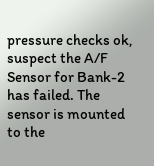pressure checks ok, suspect the A/F Sensor for Bank-2 has failed. The sensor is mounted to the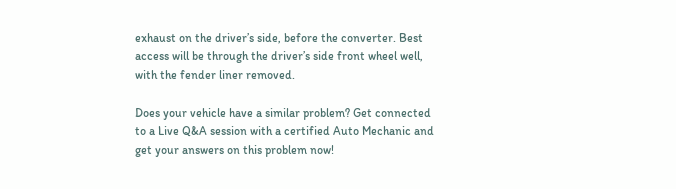exhaust on the driver’s side, before the converter. Best access will be through the driver’s side front wheel well, with the fender liner removed.

Does your vehicle have a similar problem? Get connected to a Live Q&A session with a certified Auto Mechanic and get your answers on this problem now!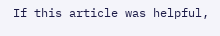If this article was helpful,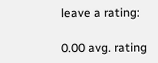leave a rating:

0.00 avg. rating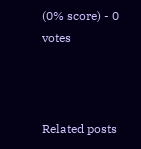(0% score) - 0 votes



Related posts